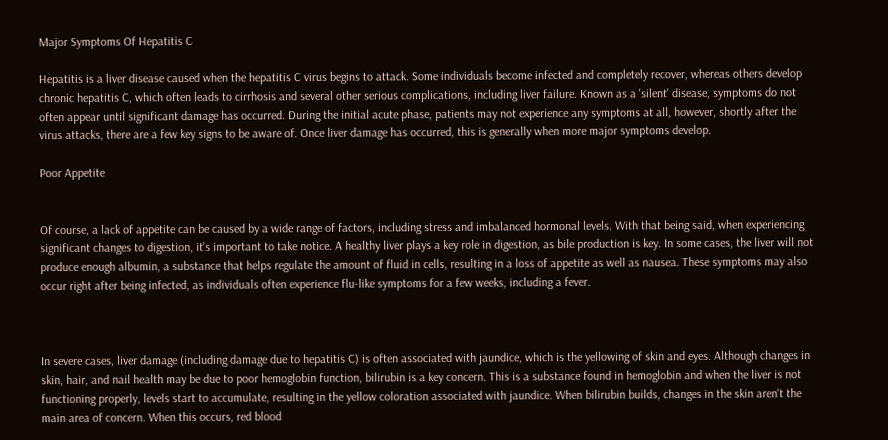Major Symptoms Of Hepatitis C

Hepatitis is a liver disease caused when the hepatitis C virus begins to attack. Some individuals become infected and completely recover, whereas others develop chronic hepatitis C, which often leads to cirrhosis and several other serious complications, including liver failure. Known as a 'silent' disease, symptoms do not often appear until significant damage has occurred. During the initial acute phase, patients may not experience any symptoms at all, however, shortly after the virus attacks, there are a few key signs to be aware of. Once liver damage has occurred, this is generally when more major symptoms develop.

Poor Appetite


Of course, a lack of appetite can be caused by a wide range of factors, including stress and imbalanced hormonal levels. With that being said, when experiencing significant changes to digestion, it's important to take notice. A healthy liver plays a key role in digestion, as bile production is key. In some cases, the liver will not produce enough albumin, a substance that helps regulate the amount of fluid in cells, resulting in a loss of appetite as well as nausea. These symptoms may also occur right after being infected, as individuals often experience flu-like symptoms for a few weeks, including a fever.



In severe cases, liver damage (including damage due to hepatitis C) is often associated with jaundice, which is the yellowing of skin and eyes. Although changes in skin, hair, and nail health may be due to poor hemoglobin function, bilirubin is a key concern. This is a substance found in hemoglobin and when the liver is not functioning properly, levels start to accumulate, resulting in the yellow coloration associated with jaundice. When bilirubin builds, changes in the skin aren't the main area of concern. When this occurs, red blood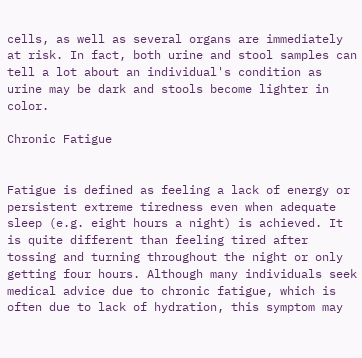cells, as well as several organs are immediately at risk. In fact, both urine and stool samples can tell a lot about an individual's condition as urine may be dark and stools become lighter in color.

Chronic Fatigue


Fatigue is defined as feeling a lack of energy or persistent extreme tiredness even when adequate sleep (e.g. eight hours a night) is achieved. It is quite different than feeling tired after tossing and turning throughout the night or only getting four hours. Although many individuals seek medical advice due to chronic fatigue, which is often due to lack of hydration, this symptom may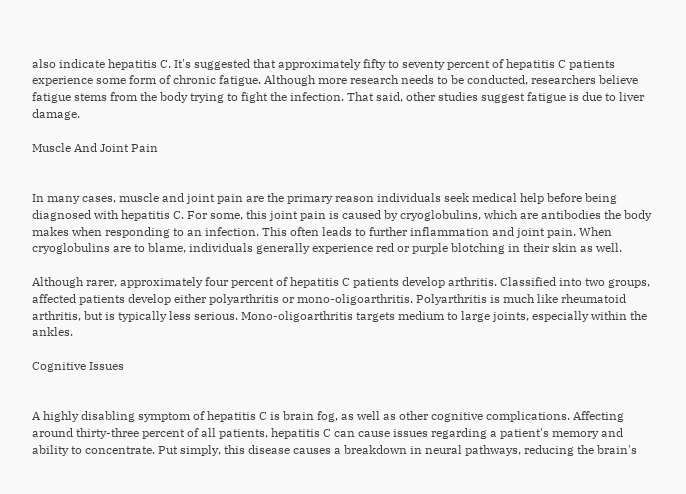also indicate hepatitis C. It's suggested that approximately fifty to seventy percent of hepatitis C patients experience some form of chronic fatigue. Although more research needs to be conducted, researchers believe fatigue stems from the body trying to fight the infection. That said, other studies suggest fatigue is due to liver damage.

Muscle And Joint Pain


In many cases, muscle and joint pain are the primary reason individuals seek medical help before being diagnosed with hepatitis C. For some, this joint pain is caused by cryoglobulins, which are antibodies the body makes when responding to an infection. This often leads to further inflammation and joint pain. When cryoglobulins are to blame, individuals generally experience red or purple blotching in their skin as well.

Although rarer, approximately four percent of hepatitis C patients develop arthritis. Classified into two groups, affected patients develop either polyarthritis or mono-oligoarthritis. Polyarthritis is much like rheumatoid arthritis, but is typically less serious. Mono-oligoarthritis targets medium to large joints, especially within the ankles.

Cognitive Issues


A highly disabling symptom of hepatitis C is brain fog, as well as other cognitive complications. Affecting around thirty-three percent of all patients, hepatitis C can cause issues regarding a patient's memory and ability to concentrate. Put simply, this disease causes a breakdown in neural pathways, reducing the brain's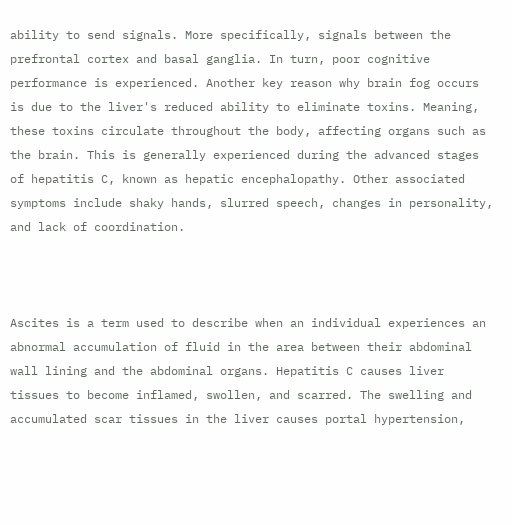ability to send signals. More specifically, signals between the prefrontal cortex and basal ganglia. In turn, poor cognitive performance is experienced. Another key reason why brain fog occurs is due to the liver's reduced ability to eliminate toxins. Meaning, these toxins circulate throughout the body, affecting organs such as the brain. This is generally experienced during the advanced stages of hepatitis C, known as hepatic encephalopathy. Other associated symptoms include shaky hands, slurred speech, changes in personality, and lack of coordination.



Ascites is a term used to describe when an individual experiences an abnormal accumulation of fluid in the area between their abdominal wall lining and the abdominal organs. Hepatitis C causes liver tissues to become inflamed, swollen, and scarred. The swelling and accumulated scar tissues in the liver causes portal hypertension,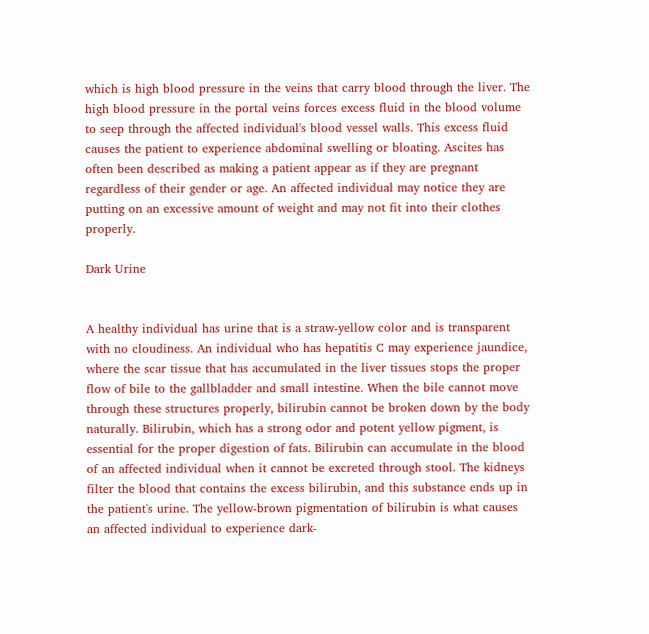which is high blood pressure in the veins that carry blood through the liver. The high blood pressure in the portal veins forces excess fluid in the blood volume to seep through the affected individual's blood vessel walls. This excess fluid causes the patient to experience abdominal swelling or bloating. Ascites has often been described as making a patient appear as if they are pregnant regardless of their gender or age. An affected individual may notice they are putting on an excessive amount of weight and may not fit into their clothes properly.

Dark Urine


A healthy individual has urine that is a straw-yellow color and is transparent with no cloudiness. An individual who has hepatitis C may experience jaundice, where the scar tissue that has accumulated in the liver tissues stops the proper flow of bile to the gallbladder and small intestine. When the bile cannot move through these structures properly, bilirubin cannot be broken down by the body naturally. Bilirubin, which has a strong odor and potent yellow pigment, is essential for the proper digestion of fats. Bilirubin can accumulate in the blood of an affected individual when it cannot be excreted through stool. The kidneys filter the blood that contains the excess bilirubin, and this substance ends up in the patient's urine. The yellow-brown pigmentation of bilirubin is what causes an affected individual to experience dark-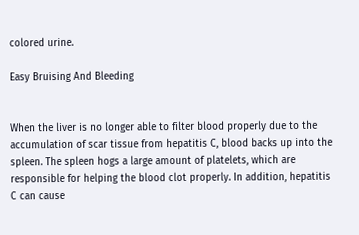colored urine.

Easy Bruising And Bleeding


When the liver is no longer able to filter blood properly due to the accumulation of scar tissue from hepatitis C, blood backs up into the spleen. The spleen hogs a large amount of platelets, which are responsible for helping the blood clot properly. In addition, hepatitis C can cause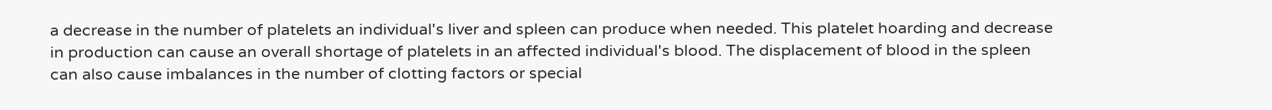a decrease in the number of platelets an individual's liver and spleen can produce when needed. This platelet hoarding and decrease in production can cause an overall shortage of platelets in an affected individual's blood. The displacement of blood in the spleen can also cause imbalances in the number of clotting factors or special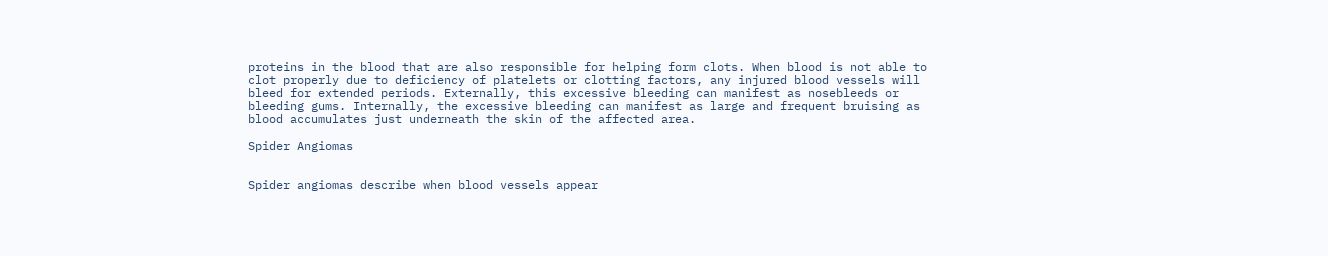proteins in the blood that are also responsible for helping form clots. When blood is not able to clot properly due to deficiency of platelets or clotting factors, any injured blood vessels will bleed for extended periods. Externally, this excessive bleeding can manifest as nosebleeds or bleeding gums. Internally, the excessive bleeding can manifest as large and frequent bruising as blood accumulates just underneath the skin of the affected area.

Spider Angiomas


Spider angiomas describe when blood vessels appear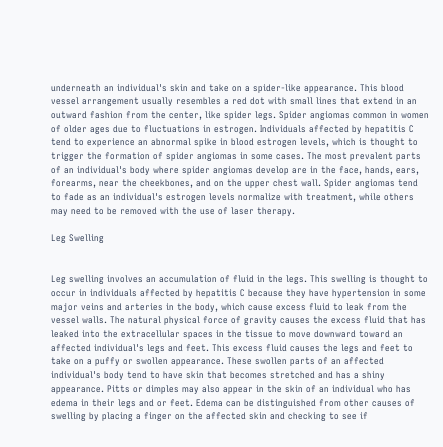underneath an individual's skin and take on a spider-like appearance. This blood vessel arrangement usually resembles a red dot with small lines that extend in an outward fashion from the center, like spider legs. Spider angiomas common in women of older ages due to fluctuations in estrogen. Individuals affected by hepatitis C tend to experience an abnormal spike in blood estrogen levels, which is thought to trigger the formation of spider angiomas in some cases. The most prevalent parts of an individual's body where spider angiomas develop are in the face, hands, ears, forearms, near the cheekbones, and on the upper chest wall. Spider angiomas tend to fade as an individual's estrogen levels normalize with treatment, while others may need to be removed with the use of laser therapy.

Leg Swelling


Leg swelling involves an accumulation of fluid in the legs. This swelling is thought to occur in individuals affected by hepatitis C because they have hypertension in some major veins and arteries in the body, which cause excess fluid to leak from the vessel walls. The natural physical force of gravity causes the excess fluid that has leaked into the extracellular spaces in the tissue to move downward toward an affected individual's legs and feet. This excess fluid causes the legs and feet to take on a puffy or swollen appearance. These swollen parts of an affected individual's body tend to have skin that becomes stretched and has a shiny appearance. Pitts or dimples may also appear in the skin of an individual who has edema in their legs and or feet. Edema can be distinguished from other causes of swelling by placing a finger on the affected skin and checking to see if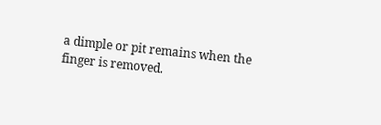a dimple or pit remains when the finger is removed.